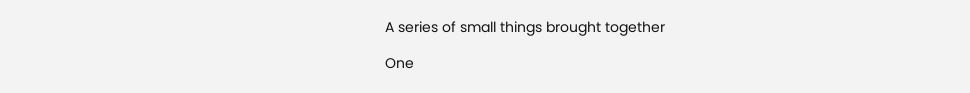A series of small things brought together

One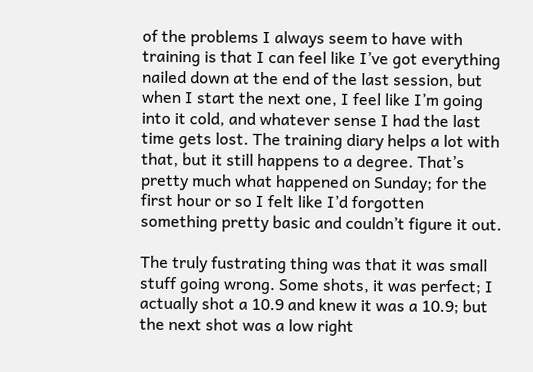of the problems I always seem to have with training is that I can feel like I’ve got everything nailed down at the end of the last session, but when I start the next one, I feel like I’m going into it cold, and whatever sense I had the last time gets lost. The training diary helps a lot with that, but it still happens to a degree. That’s pretty much what happened on Sunday; for the first hour or so I felt like I’d forgotten something pretty basic and couldn’t figure it out.

The truly fustrating thing was that it was small stuff going wrong. Some shots, it was perfect; I actually shot a 10.9 and knew it was a 10.9; but the next shot was a low right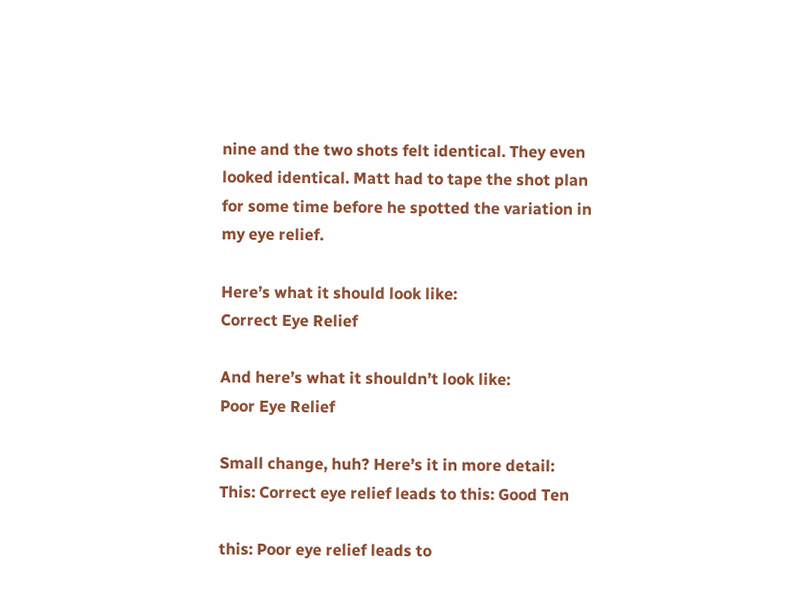nine and the two shots felt identical. They even looked identical. Matt had to tape the shot plan for some time before he spotted the variation in my eye relief.

Here’s what it should look like:
Correct Eye Relief

And here’s what it shouldn’t look like:
Poor Eye Relief

Small change, huh? Here’s it in more detail:
This: Correct eye relief leads to this: Good Ten

this: Poor eye relief leads to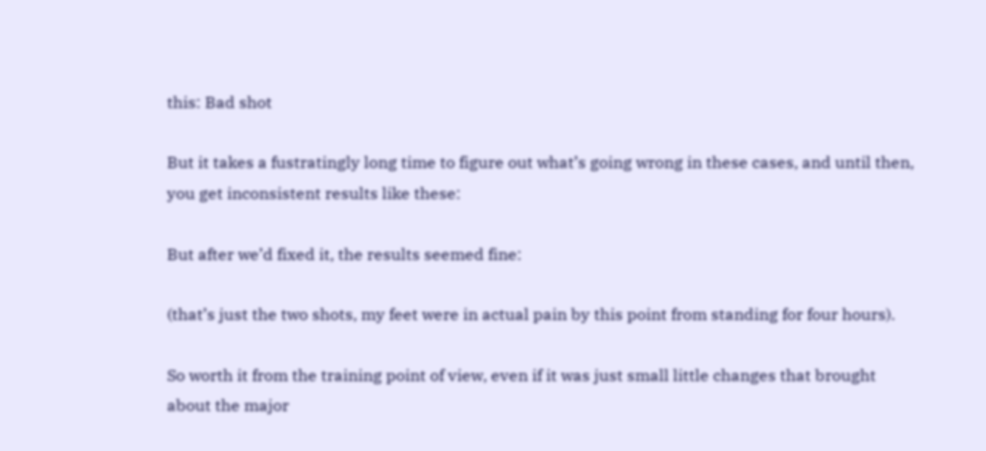this: Bad shot

But it takes a fustratingly long time to figure out what’s going wrong in these cases, and until then, you get inconsistent results like these:

But after we’d fixed it, the results seemed fine:

(that’s just the two shots, my feet were in actual pain by this point from standing for four hours).

So worth it from the training point of view, even if it was just small little changes that brought about the major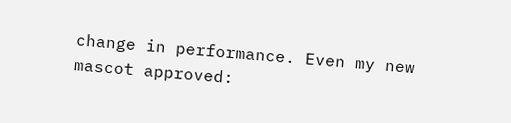change in performance. Even my new mascot approved: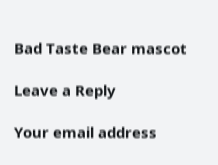Bad Taste Bear mascot

Leave a Reply

Your email address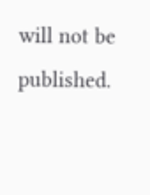will not be published.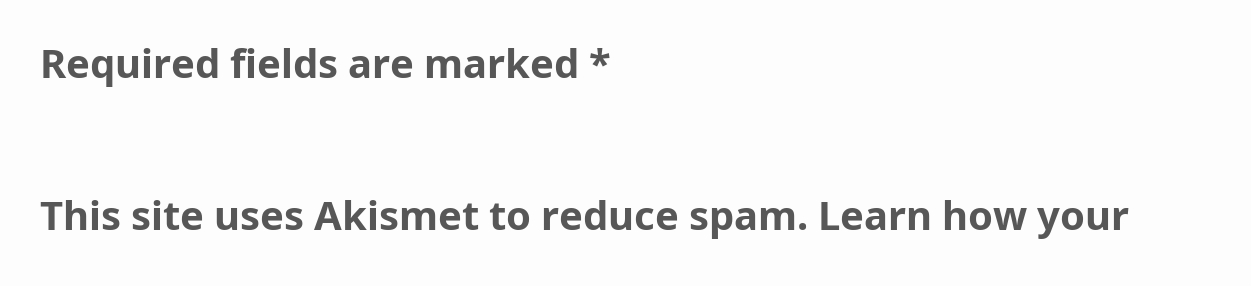Required fields are marked *

This site uses Akismet to reduce spam. Learn how your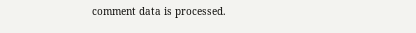comment data is processed.